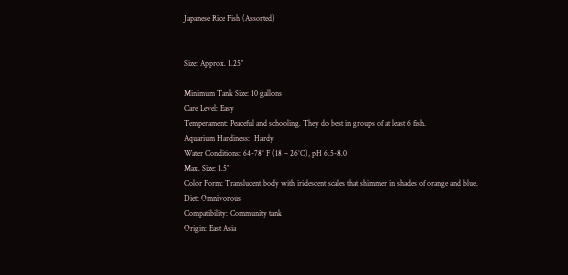Japanese Rice Fish (Assorted)


Size: Approx. 1.25″

Minimum Tank Size: 10 gallons
Care Level: Easy
Temperament: Peaceful and schooling. They do best in groups of at least 6 fish.
Aquarium Hardiness:  Hardy
Water Conditions: 64-78° F (18 – 26°C), pH 6.5-8.0
Max. Size: 1.5″
Color Form: Translucent body with iridescent scales that shimmer in shades of orange and blue.
Diet: Omnivorous
Compatibility: Community tank
Origin: East Asia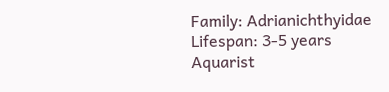Family: Adrianichthyidae
Lifespan: 3-5 years
Aquarist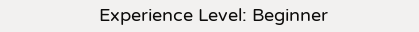Experience Level: Beginner